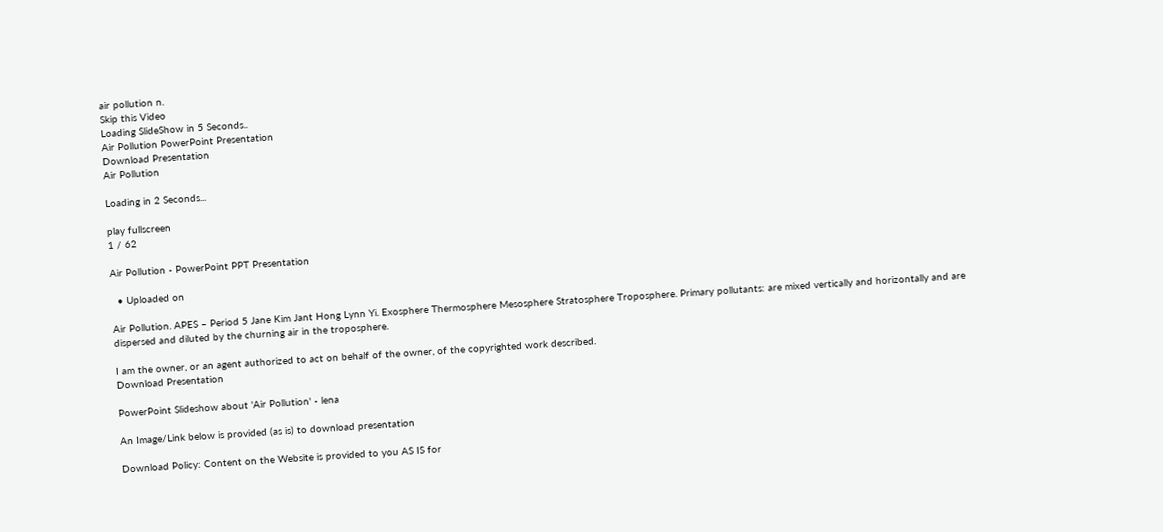air pollution n.
Skip this Video
Loading SlideShow in 5 Seconds..
Air Pollution PowerPoint Presentation
Download Presentation
Air Pollution

Loading in 2 Seconds...

play fullscreen
1 / 62

Air Pollution - PowerPoint PPT Presentation

  • Uploaded on

Air Pollution. APES – Period 5 Jane Kim Jant Hong Lynn Yi. Exosphere Thermosphere Mesosphere Stratosphere Troposphere. Primary pollutants: are mixed vertically and horizontally and are dispersed and diluted by the churning air in the troposphere.

I am the owner, or an agent authorized to act on behalf of the owner, of the copyrighted work described.
Download Presentation

PowerPoint Slideshow about 'Air Pollution' - lena

An Image/Link below is provided (as is) to download presentation

Download Policy: Content on the Website is provided to you AS IS for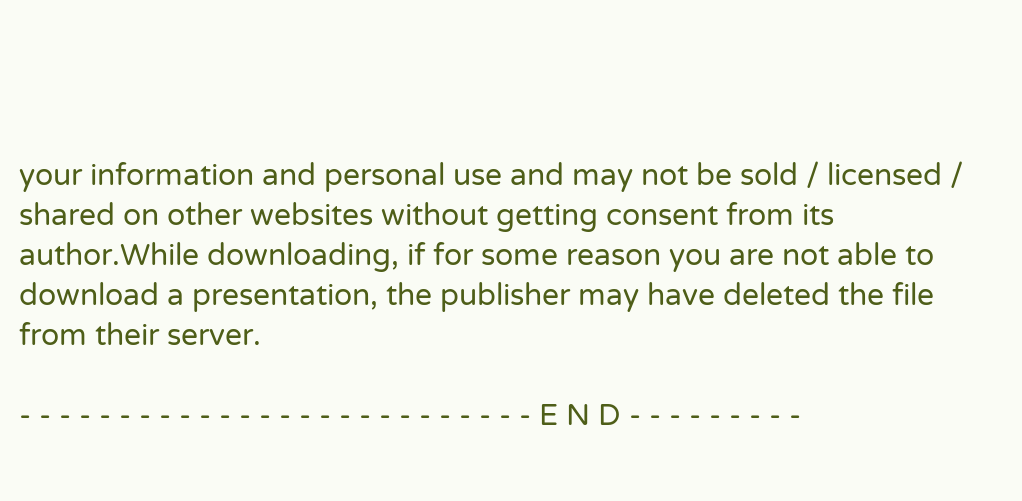your information and personal use and may not be sold / licensed / shared on other websites without getting consent from its author.While downloading, if for some reason you are not able to download a presentation, the publisher may have deleted the file from their server.

- - - - - - - - - - - - - - - - - - - - - - - - - - E N D - - - - - - - - -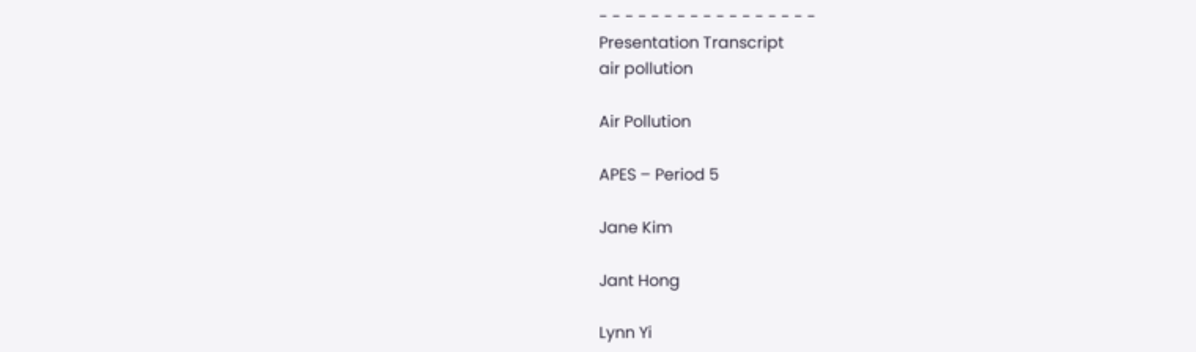- - - - - - - - - - - - - - - - -
Presentation Transcript
air pollution

Air Pollution

APES – Period 5

Jane Kim

Jant Hong

Lynn Yi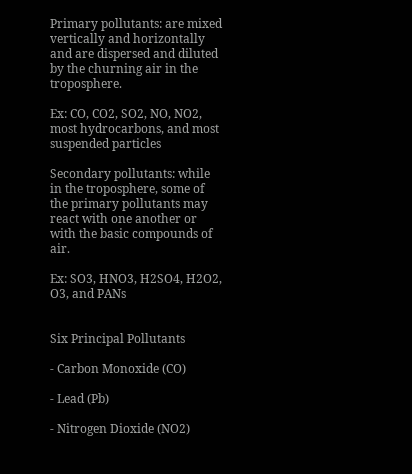Primary pollutants: are mixed vertically and horizontally and are dispersed and diluted by the churning air in the troposphere.

Ex: CO, CO2, SO2, NO, NO2, most hydrocarbons, and most suspended particles

Secondary pollutants: while in the troposphere, some of the primary pollutants may react with one another or with the basic compounds of air.

Ex: SO3, HNO3, H2SO4, H2O2, O3, and PANs


Six Principal Pollutants

- Carbon Monoxide (CO)

- Lead (Pb)

- Nitrogen Dioxide (NO2)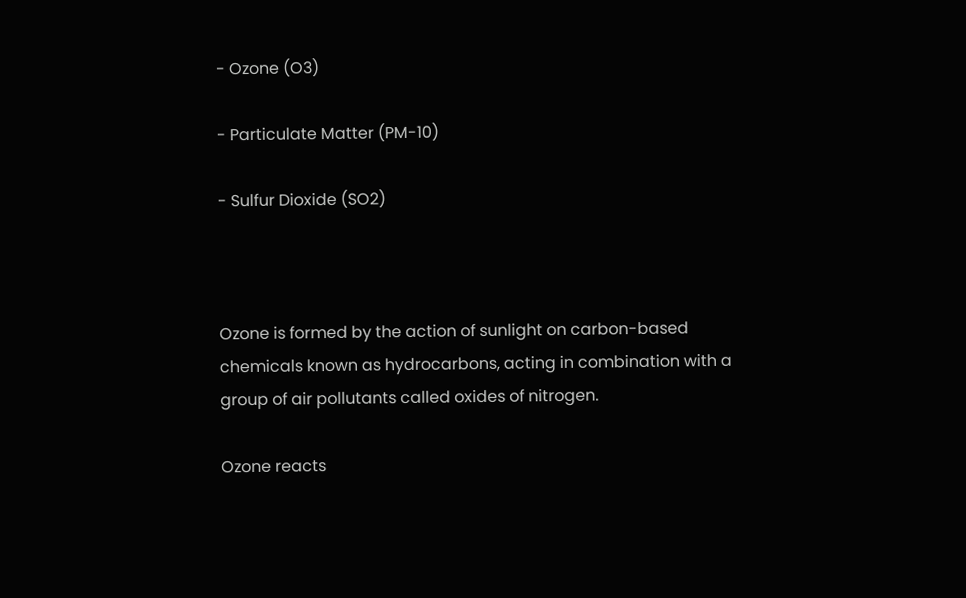- Ozone (O3)

- Particulate Matter (PM-10)

- Sulfur Dioxide (SO2)



Ozone is formed by the action of sunlight on carbon-based chemicals known as hydrocarbons, acting in combination with a group of air pollutants called oxides of nitrogen.

Ozone reacts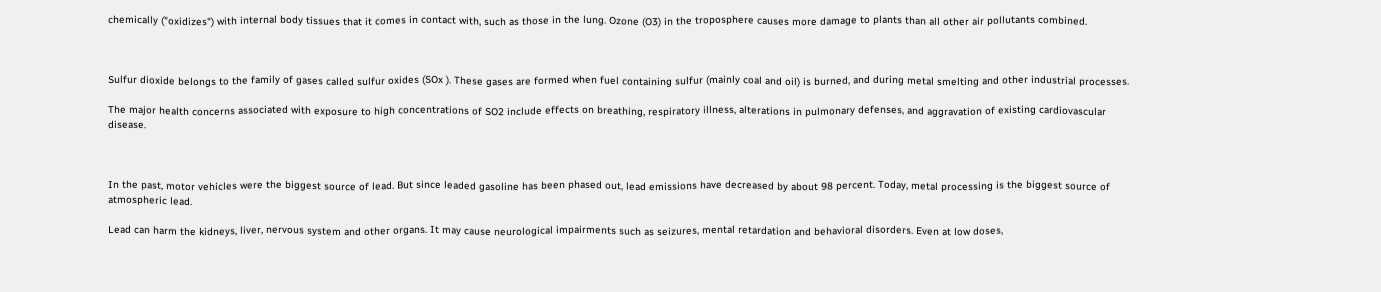chemically ("oxidizes") with internal body tissues that it comes in contact with, such as those in the lung. Ozone (O3) in the troposphere causes more damage to plants than all other air pollutants combined.



Sulfur dioxide belongs to the family of gases called sulfur oxides (SOx ). These gases are formed when fuel containing sulfur (mainly coal and oil) is burned, and during metal smelting and other industrial processes.

The major health concerns associated with exposure to high concentrations of SO2 include effects on breathing, respiratory illness, alterations in pulmonary defenses, and aggravation of existing cardiovascular disease.



In the past, motor vehicles were the biggest source of lead. But since leaded gasoline has been phased out, lead emissions have decreased by about 98 percent. Today, metal processing is the biggest source of atmospheric lead.

Lead can harm the kidneys, liver, nervous system and other organs. It may cause neurological impairments such as seizures, mental retardation and behavioral disorders. Even at low doses,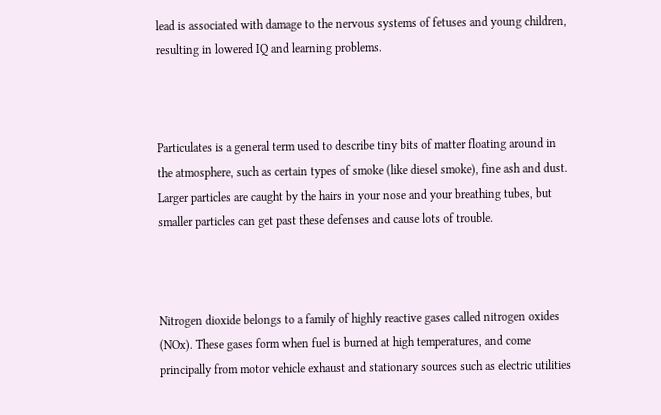lead is associated with damage to the nervous systems of fetuses and young children, resulting in lowered IQ and learning problems.



Particulates is a general term used to describe tiny bits of matter floating around in the atmosphere, such as certain types of smoke (like diesel smoke), fine ash and dust. Larger particles are caught by the hairs in your nose and your breathing tubes, but smaller particles can get past these defenses and cause lots of trouble.



Nitrogen dioxide belongs to a family of highly reactive gases called nitrogen oxides (NOx). These gases form when fuel is burned at high temperatures, and come principally from motor vehicle exhaust and stationary sources such as electric utilities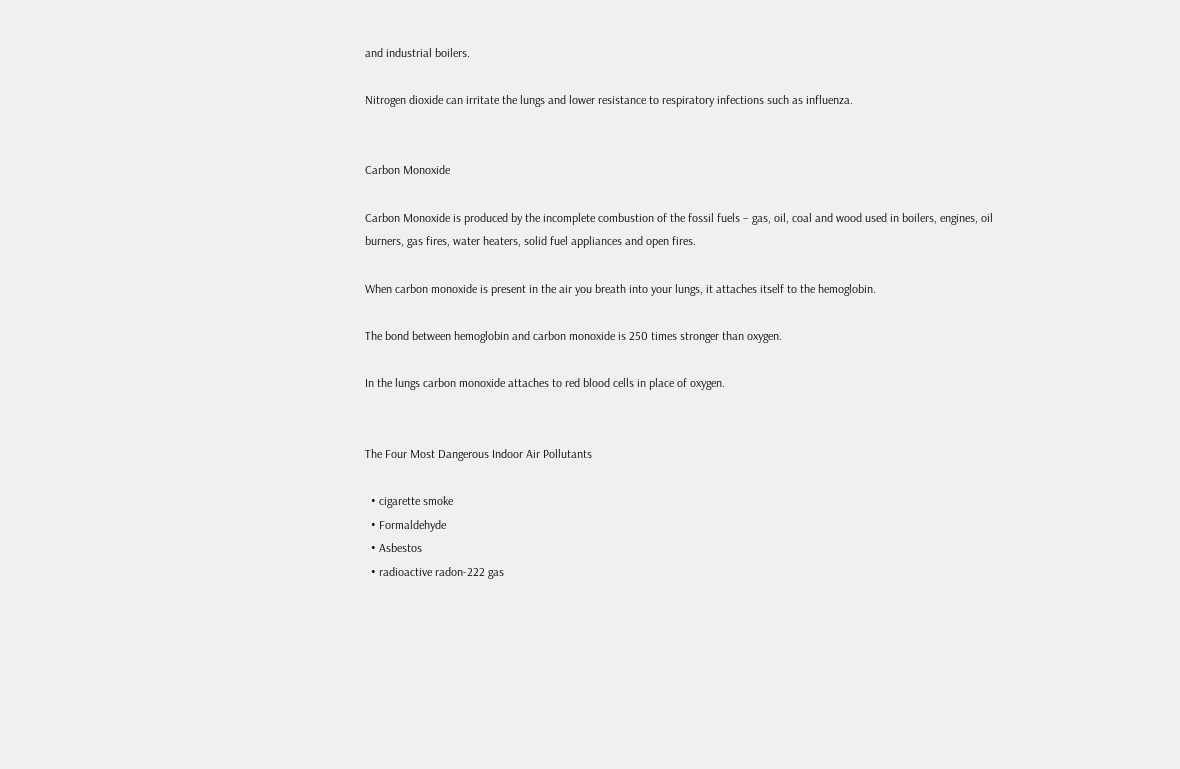and industrial boilers.

Nitrogen dioxide can irritate the lungs and lower resistance to respiratory infections such as influenza.


Carbon Monoxide

Carbon Monoxide is produced by the incomplete combustion of the fossil fuels – gas, oil, coal and wood used in boilers, engines, oil burners, gas fires, water heaters, solid fuel appliances and open fires.

When carbon monoxide is present in the air you breath into your lungs, it attaches itself to the hemoglobin.

The bond between hemoglobin and carbon monoxide is 250 times stronger than oxygen.

In the lungs carbon monoxide attaches to red blood cells in place of oxygen.


The Four Most Dangerous Indoor Air Pollutants

  • cigarette smoke
  • Formaldehyde
  • Asbestos
  • radioactive radon-222 gas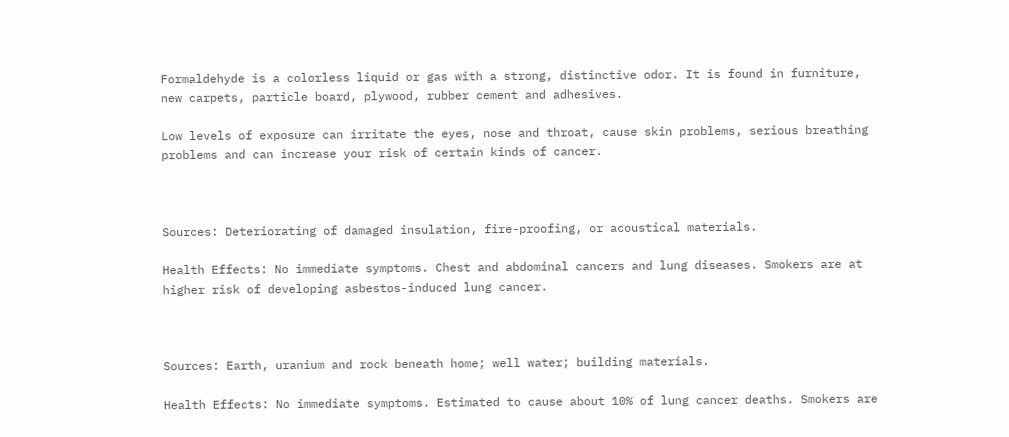Formaldehyde is a colorless liquid or gas with a strong, distinctive odor. It is found in furniture, new carpets, particle board, plywood, rubber cement and adhesives.

Low levels of exposure can irritate the eyes, nose and throat, cause skin problems, serious breathing problems and can increase your risk of certain kinds of cancer.



Sources: Deteriorating of damaged insulation, fire-proofing, or acoustical materials.

Health Effects: No immediate symptoms. Chest and abdominal cancers and lung diseases. Smokers are at higher risk of developing asbestos-induced lung cancer.



Sources: Earth, uranium and rock beneath home; well water; building materials.

Health Effects: No immediate symptoms. Estimated to cause about 10% of lung cancer deaths. Smokers are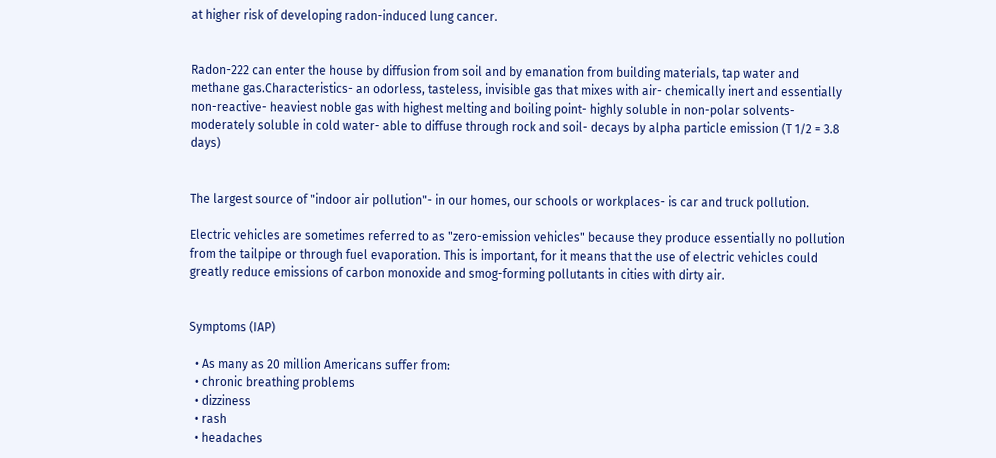at higher risk of developing radon-induced lung cancer.


Radon-222 can enter the house by diffusion from soil and by emanation from building materials, tap water and methane gas.Characteristics- an odorless, tasteless, invisible gas that mixes with air- chemically inert and essentially non-reactive- heaviest noble gas with highest melting and boiling point- highly soluble in non-polar solvents- moderately soluble in cold water- able to diffuse through rock and soil- decays by alpha particle emission (T 1/2 = 3.8 days)


The largest source of "indoor air pollution"- in our homes, our schools or workplaces- is car and truck pollution.

Electric vehicles are sometimes referred to as "zero-emission vehicles" because they produce essentially no pollution from the tailpipe or through fuel evaporation. This is important, for it means that the use of electric vehicles could greatly reduce emissions of carbon monoxide and smog-forming pollutants in cities with dirty air.


Symptoms (IAP)

  • As many as 20 million Americans suffer from:
  • chronic breathing problems
  • dizziness
  • rash
  • headaches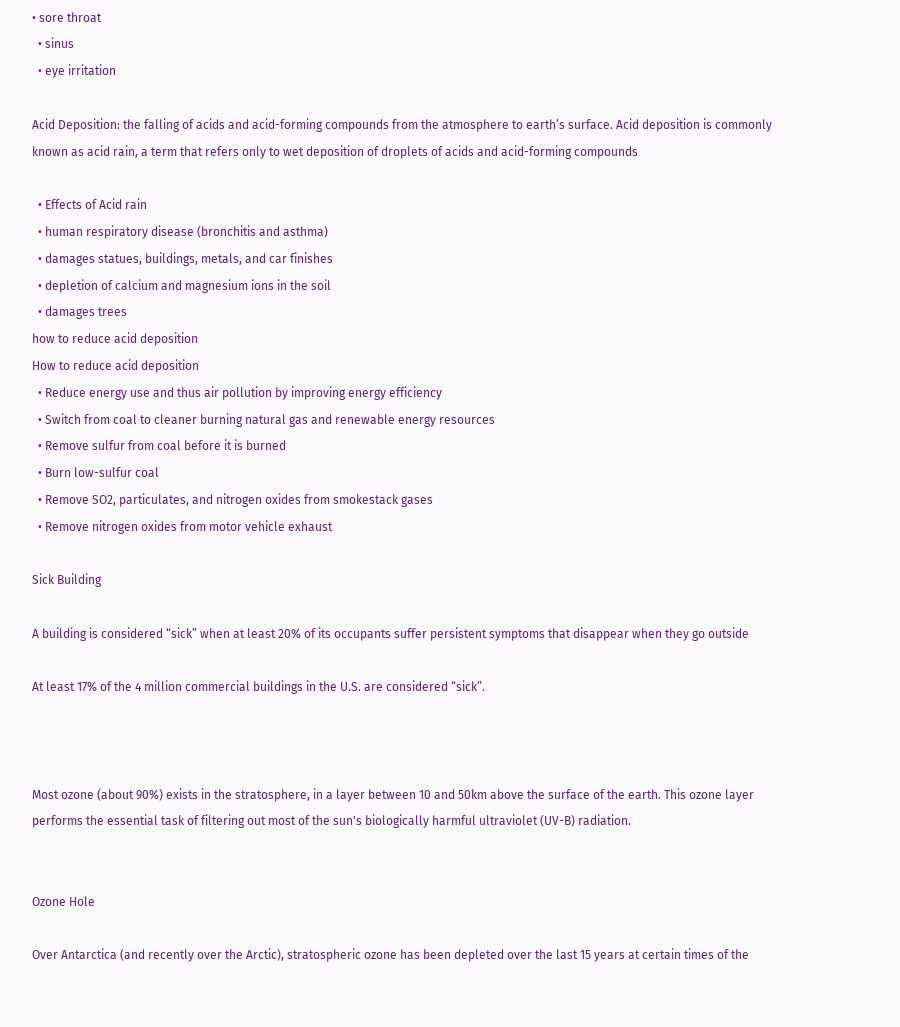• sore throat
  • sinus
  • eye irritation

Acid Deposition: the falling of acids and acid-forming compounds from the atmosphere to earth’s surface. Acid deposition is commonly known as acid rain, a term that refers only to wet deposition of droplets of acids and acid-forming compounds

  • Effects of Acid rain
  • human respiratory disease (bronchitis and asthma)
  • damages statues, buildings, metals, and car finishes
  • depletion of calcium and magnesium ions in the soil
  • damages trees
how to reduce acid deposition
How to reduce acid deposition
  • Reduce energy use and thus air pollution by improving energy efficiency
  • Switch from coal to cleaner burning natural gas and renewable energy resources
  • Remove sulfur from coal before it is burned
  • Burn low-sulfur coal
  • Remove SO2, particulates, and nitrogen oxides from smokestack gases
  • Remove nitrogen oxides from motor vehicle exhaust

Sick Building

A building is considered “sick” when at least 20% of its occupants suffer persistent symptoms that disappear when they go outside

At least 17% of the 4 million commercial buildings in the U.S. are considered “sick”.



Most ozone (about 90%) exists in the stratosphere, in a layer between 10 and 50km above the surface of the earth. This ozone layer performs the essential task of filtering out most of the sun's biologically harmful ultraviolet (UV-B) radiation.


Ozone Hole

Over Antarctica (and recently over the Arctic), stratospheric ozone has been depleted over the last 15 years at certain times of the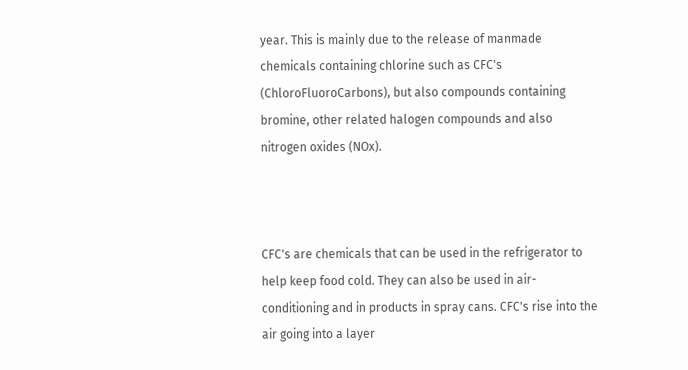year. This is mainly due to the release of manmade chemicals containing chlorine such as CFC's (ChloroFluoroCarbons), but also compounds containing bromine, other related halogen compounds and also nitrogen oxides (NOx).



CFC's are chemicals that can be used in the refrigerator to help keep food cold. They can also be used in air- conditioning and in products in spray cans. CFC's rise into the air going into a layer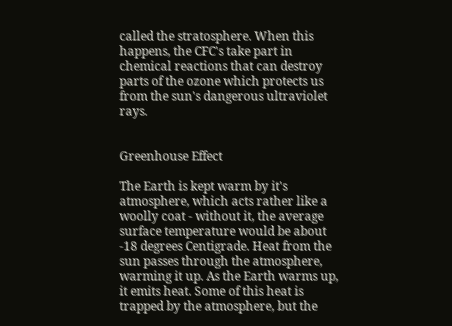called the stratosphere. When this happens, the CFC's take part in chemical reactions that can destroy parts of the ozone which protects us from the sun's dangerous ultraviolet rays.


Greenhouse Effect

The Earth is kept warm by it's atmosphere, which acts rather like a woolly coat - without it, the average surface temperature would be about -18 degrees Centigrade. Heat from the sun passes through the atmosphere, warming it up. As the Earth warms up, it emits heat. Some of this heat is trapped by the atmosphere, but the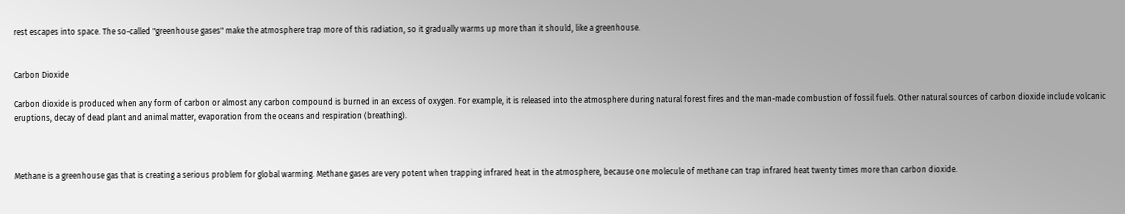rest escapes into space. The so-called "greenhouse gases" make the atmosphere trap more of this radiation, so it gradually warms up more than it should, like a greenhouse.


Carbon Dioxide

Carbon dioxide is produced when any form of carbon or almost any carbon compound is burned in an excess of oxygen. For example, it is released into the atmosphere during natural forest fires and the man-made combustion of fossil fuels. Other natural sources of carbon dioxide include volcanic eruptions, decay of dead plant and animal matter, evaporation from the oceans and respiration (breathing).



Methane is a greenhouse gas that is creating a serious problem for global warming. Methane gases are very potent when trapping infrared heat in the atmosphere, because one molecule of methane can trap infrared heat twenty times more than carbon dioxide.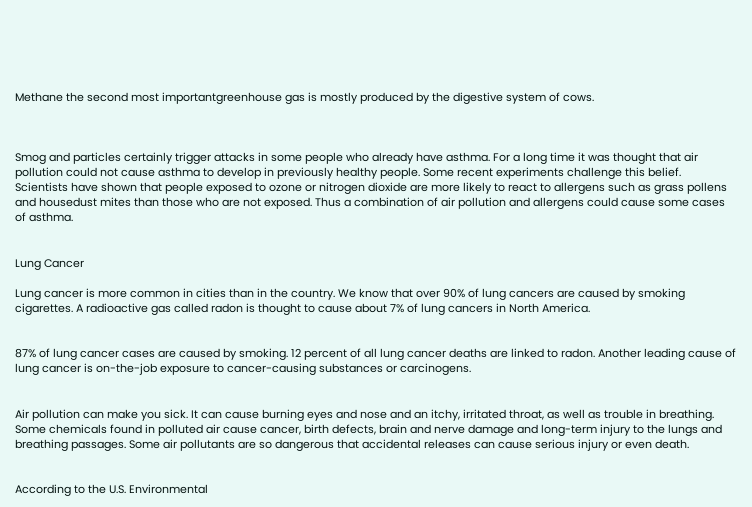Methane the second most importantgreenhouse gas is mostly produced by the digestive system of cows.



Smog and particles certainly trigger attacks in some people who already have asthma. For a long time it was thought that air pollution could not cause asthma to develop in previously healthy people. Some recent experiments challenge this belief. Scientists have shown that people exposed to ozone or nitrogen dioxide are more likely to react to allergens such as grass pollens and housedust mites than those who are not exposed. Thus a combination of air pollution and allergens could cause some cases of asthma.


Lung Cancer

Lung cancer is more common in cities than in the country. We know that over 90% of lung cancers are caused by smoking cigarettes. A radioactive gas called radon is thought to cause about 7% of lung cancers in North America.


87% of lung cancer cases are caused by smoking. 12 percent of all lung cancer deaths are linked to radon. Another leading cause of lung cancer is on-the-job exposure to cancer-causing substances or carcinogens.


Air pollution can make you sick. It can cause burning eyes and nose and an itchy, irritated throat, as well as trouble in breathing. Some chemicals found in polluted air cause cancer, birth defects, brain and nerve damage and long-term injury to the lungs and breathing passages. Some air pollutants are so dangerous that accidental releases can cause serious injury or even death.


According to the U.S. Environmental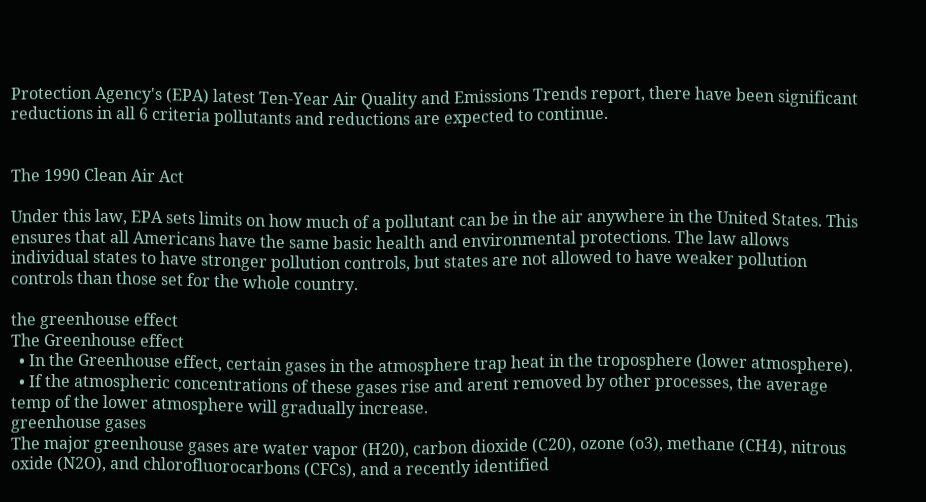Protection Agency's (EPA) latest Ten-Year Air Quality and Emissions Trends report, there have been significant reductions in all 6 criteria pollutants and reductions are expected to continue.


The 1990 Clean Air Act

Under this law, EPA sets limits on how much of a pollutant can be in the air anywhere in the United States. This ensures that all Americans have the same basic health and environmental protections. The law allows individual states to have stronger pollution controls, but states are not allowed to have weaker pollution controls than those set for the whole country.

the greenhouse effect
The Greenhouse effect
  • In the Greenhouse effect, certain gases in the atmosphere trap heat in the troposphere (lower atmosphere).
  • If the atmospheric concentrations of these gases rise and arent removed by other processes, the average temp of the lower atmosphere will gradually increase.
greenhouse gases
The major greenhouse gases are water vapor (H20), carbon dioxide (C20), ozone (o3), methane (CH4), nitrous oxide (N2O), and chlorofluorocarbons (CFCs), and a recently identified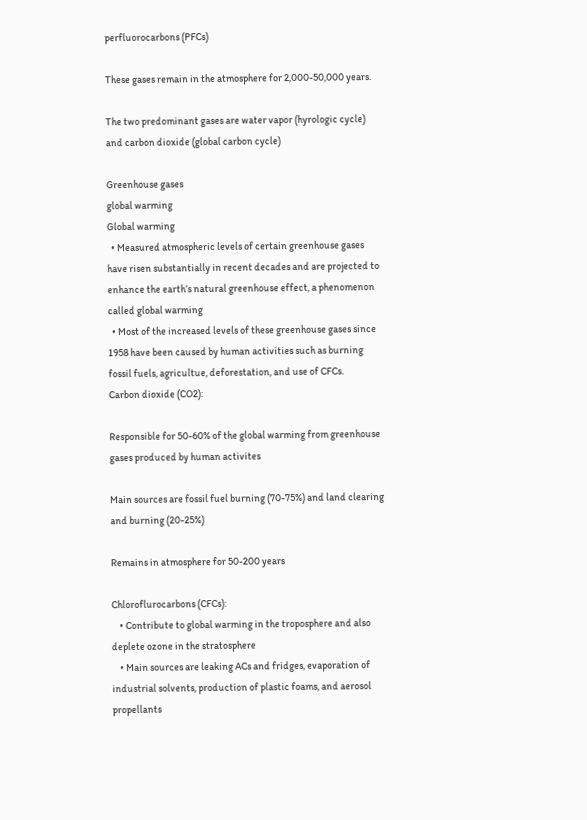perfluorocarbons (PFCs)

These gases remain in the atmosphere for 2,000-50,000 years.

The two predominant gases are water vapor (hyrologic cycle) and carbon dioxide (global carbon cycle)

Greenhouse gases
global warming
Global warming
  • Measured atmospheric levels of certain greenhouse gases have risen substantially in recent decades and are projected to enhance the earth’s natural greenhouse effect, a phenomenon called global warming
  • Most of the increased levels of these greenhouse gases since 1958 have been caused by human activities such as burning fossil fuels, agricultue, deforestation, and use of CFCs.
Carbon dioxide (CO2):

Responsible for 50-60% of the global warming from greenhouse gases produced by human activites

Main sources are fossil fuel burning (70-75%) and land clearing and burning (20-25%)

Remains in atmosphere for 50-200 years

Chloroflurocarbons (CFCs):
    • Contribute to global warming in the troposphere and also deplete ozone in the stratosphere
    • Main sources are leaking ACs and fridges, evaporation of industrial solvents, production of plastic foams, and aerosol propellants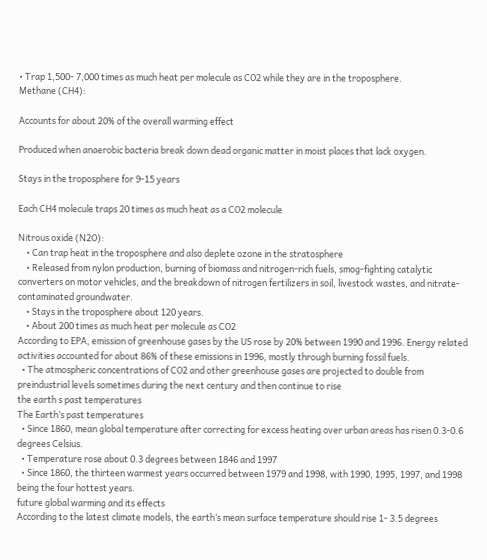• Trap 1,500- 7,000 times as much heat per molecule as CO2 while they are in the troposphere.
Methane (CH4):

Accounts for about 20% of the overall warming effect

Produced when anaerobic bacteria break down dead organic matter in moist places that lack oxygen.

Stays in the troposphere for 9-15 years

Each CH4 molecule traps 20 times as much heat as a CO2 molecule

Nitrous oxide (N2O):
    • Can trap heat in the troposphere and also deplete ozone in the stratosphere
    • Released from nylon production, burning of biomass and nitrogen-rich fuels, smog-fighting catalytic converters on motor vehicles, and the breakdown of nitrogen fertilizers in soil, livestock wastes, and nitrate-contaminated groundwater.
    • Stays in the troposphere about 120 years.
    • About 200 times as much heat per molecule as CO2
According to EPA, emission of greenhouse gases by the US rose by 20% between 1990 and 1996. Energy related activities accounted for about 86% of these emissions in 1996, mostly through burning fossil fuels.
  • The atmospheric concentrations of CO2 and other greenhouse gases are projected to double from preindustrial levels sometimes during the next century and then continue to rise
the earth s past temperatures
The Earth’s past temperatures
  • Since 1860, mean global temperature after correcting for excess heating over urban areas has risen 0.3-0.6 degrees Celsius.
  • Temperature rose about 0.3 degrees between 1846 and 1997
  • Since 1860, the thirteen warmest years occurred between 1979 and 1998, with 1990, 1995, 1997, and 1998 being the four hottest years.
future global warming and its effects
According to the latest climate models, the earth’s mean surface temperature should rise 1- 3.5 degrees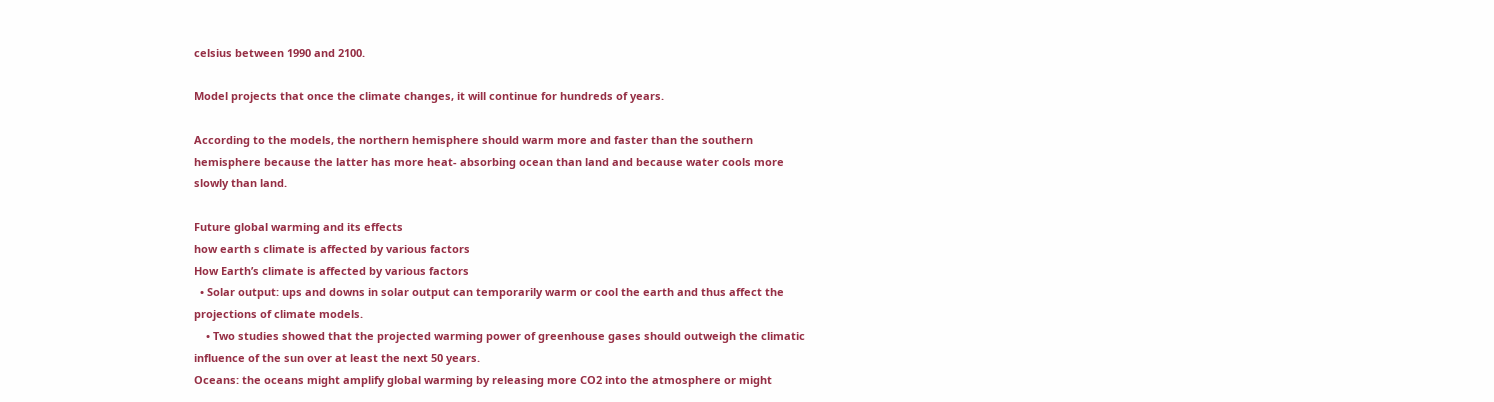celsius between 1990 and 2100.

Model projects that once the climate changes, it will continue for hundreds of years.

According to the models, the northern hemisphere should warm more and faster than the southern hemisphere because the latter has more heat- absorbing ocean than land and because water cools more slowly than land.

Future global warming and its effects
how earth s climate is affected by various factors
How Earth’s climate is affected by various factors
  • Solar output: ups and downs in solar output can temporarily warm or cool the earth and thus affect the projections of climate models.
    • Two studies showed that the projected warming power of greenhouse gases should outweigh the climatic influence of the sun over at least the next 50 years.
Oceans: the oceans might amplify global warming by releasing more CO2 into the atmosphere or might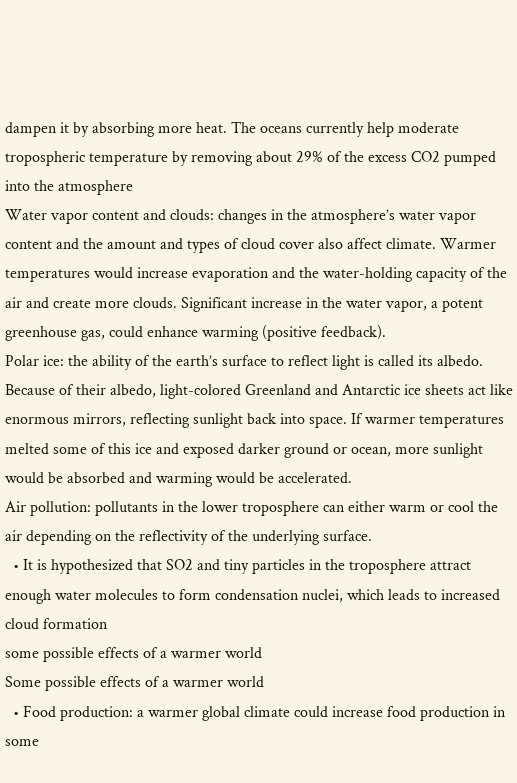dampen it by absorbing more heat. The oceans currently help moderate tropospheric temperature by removing about 29% of the excess CO2 pumped into the atmosphere
Water vapor content and clouds: changes in the atmosphere’s water vapor content and the amount and types of cloud cover also affect climate. Warmer temperatures would increase evaporation and the water-holding capacity of the air and create more clouds. Significant increase in the water vapor, a potent greenhouse gas, could enhance warming (positive feedback).
Polar ice: the ability of the earth’s surface to reflect light is called its albedo. Because of their albedo, light-colored Greenland and Antarctic ice sheets act like enormous mirrors, reflecting sunlight back into space. If warmer temperatures melted some of this ice and exposed darker ground or ocean, more sunlight would be absorbed and warming would be accelerated.
Air pollution: pollutants in the lower troposphere can either warm or cool the air depending on the reflectivity of the underlying surface.
  • It is hypothesized that SO2 and tiny particles in the troposphere attract enough water molecules to form condensation nuclei, which leads to increased cloud formation
some possible effects of a warmer world
Some possible effects of a warmer world
  • Food production: a warmer global climate could increase food production in some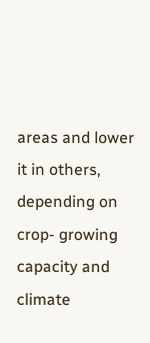areas and lower it in others, depending on crop- growing capacity and climate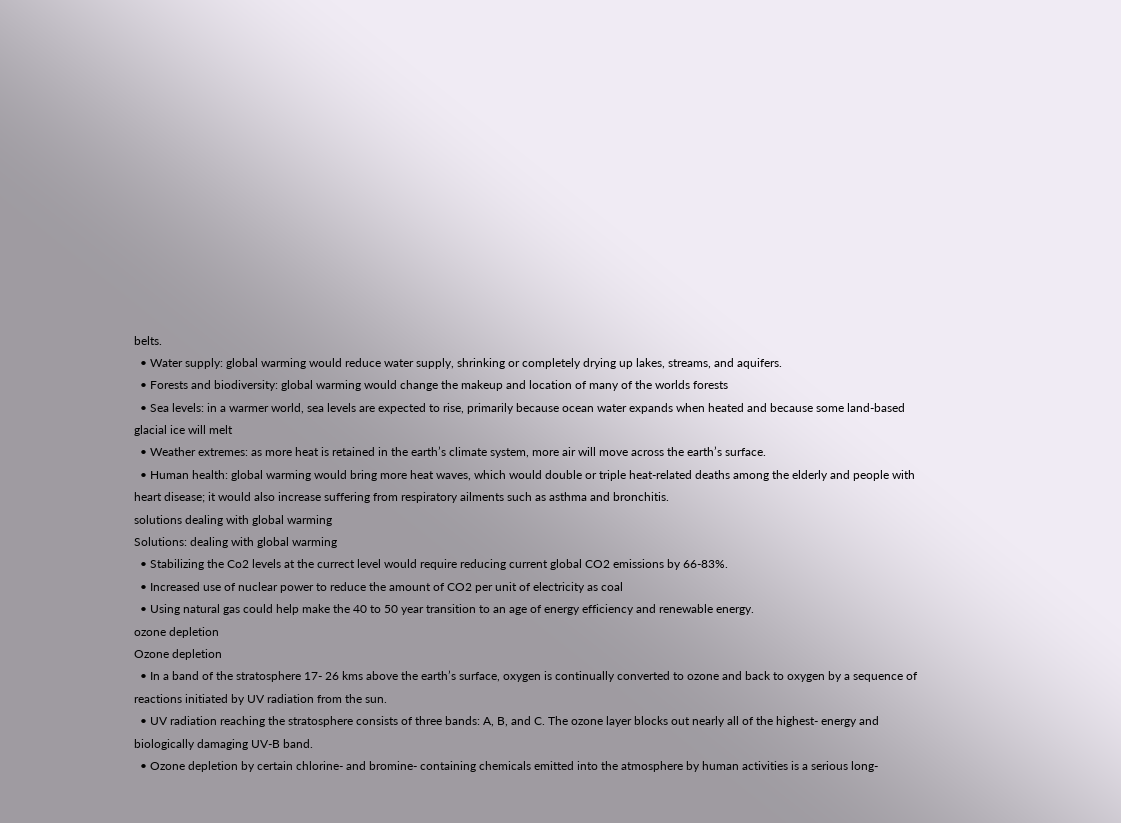belts.
  • Water supply: global warming would reduce water supply, shrinking or completely drying up lakes, streams, and aquifers.
  • Forests and biodiversity: global warming would change the makeup and location of many of the worlds forests
  • Sea levels: in a warmer world, sea levels are expected to rise, primarily because ocean water expands when heated and because some land-based glacial ice will melt
  • Weather extremes: as more heat is retained in the earth’s climate system, more air will move across the earth’s surface.
  • Human health: global warming would bring more heat waves, which would double or triple heat-related deaths among the elderly and people with heart disease; it would also increase suffering from respiratory ailments such as asthma and bronchitis.
solutions dealing with global warming
Solutions: dealing with global warming
  • Stabilizing the Co2 levels at the currect level would require reducing current global CO2 emissions by 66-83%.
  • Increased use of nuclear power to reduce the amount of CO2 per unit of electricity as coal
  • Using natural gas could help make the 40 to 50 year transition to an age of energy efficiency and renewable energy.
ozone depletion
Ozone depletion
  • In a band of the stratosphere 17- 26 kms above the earth’s surface, oxygen is continually converted to ozone and back to oxygen by a sequence of reactions initiated by UV radiation from the sun.
  • UV radiation reaching the stratosphere consists of three bands: A, B, and C. The ozone layer blocks out nearly all of the highest- energy and biologically damaging UV-B band.
  • Ozone depletion by certain chlorine- and bromine- containing chemicals emitted into the atmosphere by human activities is a serious long-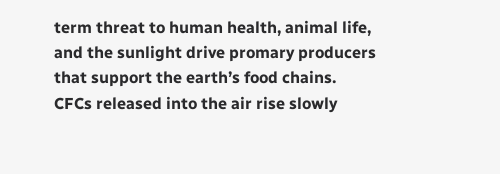term threat to human health, animal life, and the sunlight drive promary producers that support the earth’s food chains.
CFCs released into the air rise slowly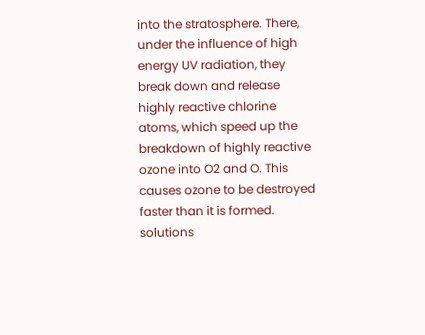into the stratosphere. There, under the influence of high energy UV radiation, they break down and release highly reactive chlorine atoms, which speed up the breakdown of highly reactive ozone into O2 and O. This causes ozone to be destroyed faster than it is formed.
solutions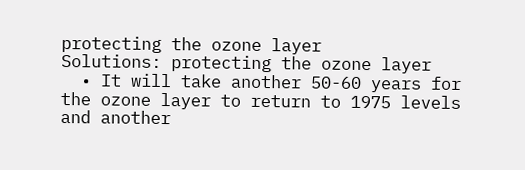protecting the ozone layer
Solutions: protecting the ozone layer
  • It will take another 50-60 years for the ozone layer to return to 1975 levels and another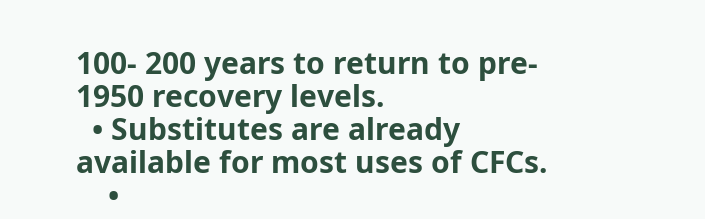100- 200 years to return to pre- 1950 recovery levels.
  • Substitutes are already available for most uses of CFCs.
    •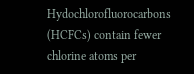Hydochlorofluorocarbons (HCFCs) contain fewer chlorine atoms per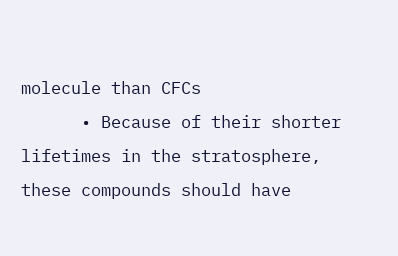molecule than CFCs
      • Because of their shorter lifetimes in the stratosphere, these compounds should have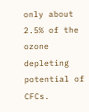only about 2.5% of the ozone depleting potential of CFCs.